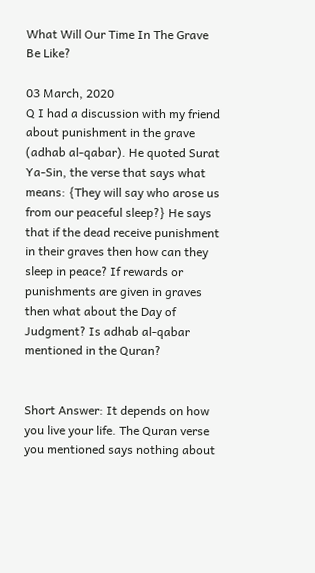What Will Our Time In The Grave Be Like?

03 March, 2020
Q I had a discussion with my friend about punishment in the grave (adhab al-qabar). He quoted Surat Ya-Sin, the verse that says what means: {They will say who arose us from our peaceful sleep?} He says that if the dead receive punishment in their graves then how can they sleep in peace? If rewards or punishments are given in graves then what about the Day of Judgment? Is adhab al-qabar mentioned in the Quran?


Short Answer: It depends on how you live your life. The Quran verse you mentioned says nothing about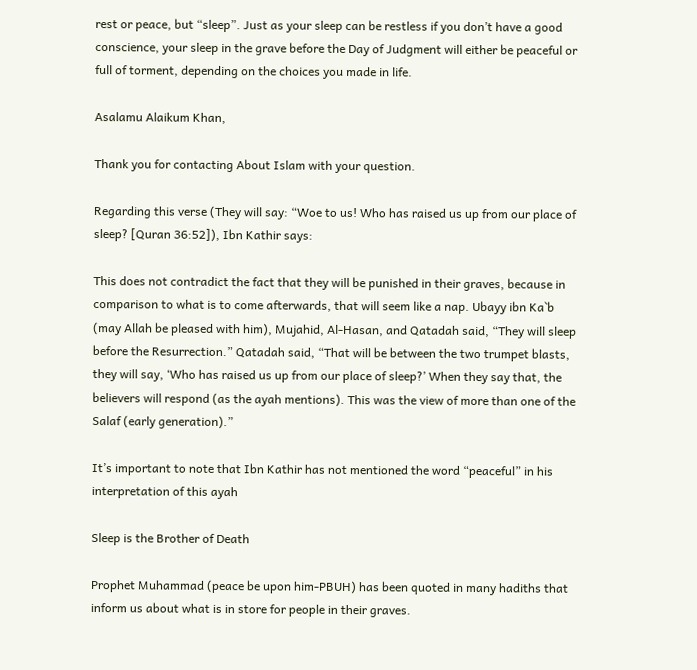rest or peace, but “sleep”. Just as your sleep can be restless if you don’t have a good conscience, your sleep in the grave before the Day of Judgment will either be peaceful or full of torment, depending on the choices you made in life.

Asalamu Alaikum Khan,

Thank you for contacting About Islam with your question.

Regarding this verse (They will say: “Woe to us! Who has raised us up from our place of sleep? [Quran 36:52]), Ibn Kathir says:

This does not contradict the fact that they will be punished in their graves, because in comparison to what is to come afterwards, that will seem like a nap. Ubayy ibn Ka`b (may Allah be pleased with him), Mujahid, Al-Hasan, and Qatadah said, “They will sleep before the Resurrection.” Qatadah said, “That will be between the two trumpet blasts, they will say, ‘Who has raised us up from our place of sleep?’ When they say that, the believers will respond (as the ayah mentions). This was the view of more than one of the Salaf (early generation).”

It’s important to note that Ibn Kathir has not mentioned the word “peaceful” in his interpretation of this ayah

Sleep is the Brother of Death

Prophet Muhammad (peace be upon him-PBUH) has been quoted in many hadiths that inform us about what is in store for people in their graves.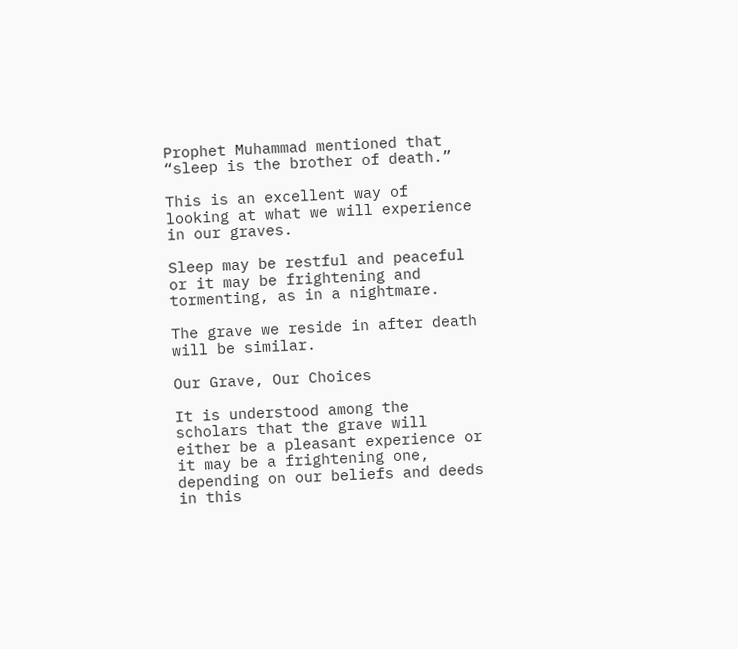Prophet Muhammad mentioned that “sleep is the brother of death.”

This is an excellent way of looking at what we will experience in our graves.

Sleep may be restful and peaceful or it may be frightening and tormenting, as in a nightmare.

The grave we reside in after death will be similar.

Our Grave, Our Choices

It is understood among the scholars that the grave will either be a pleasant experience or it may be a frightening one, depending on our beliefs and deeds in this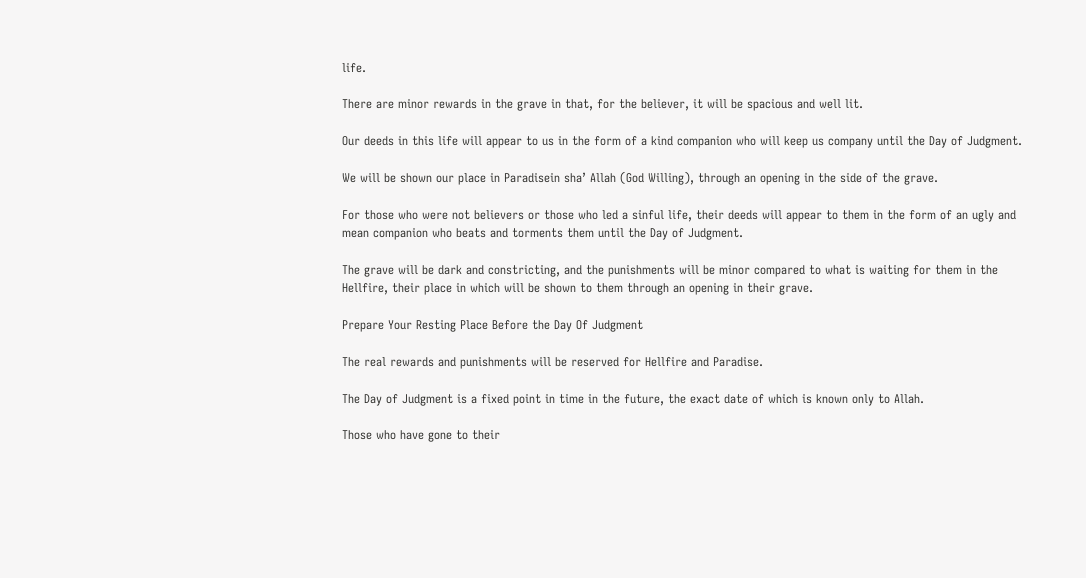life.

There are minor rewards in the grave in that, for the believer, it will be spacious and well lit.

Our deeds in this life will appear to us in the form of a kind companion who will keep us company until the Day of Judgment.

We will be shown our place in Paradisein sha’ Allah (God Willing), through an opening in the side of the grave.

For those who were not believers or those who led a sinful life, their deeds will appear to them in the form of an ugly and mean companion who beats and torments them until the Day of Judgment.

The grave will be dark and constricting, and the punishments will be minor compared to what is waiting for them in the Hellfire, their place in which will be shown to them through an opening in their grave.

Prepare Your Resting Place Before the Day Of Judgment

The real rewards and punishments will be reserved for Hellfire and Paradise.

The Day of Judgment is a fixed point in time in the future, the exact date of which is known only to Allah.

Those who have gone to their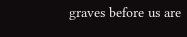graves before us are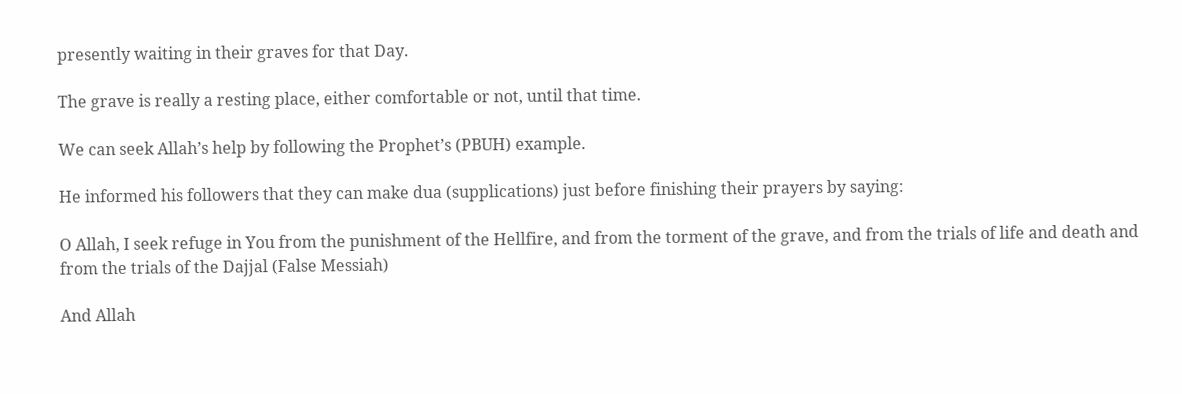presently waiting in their graves for that Day.

The grave is really a resting place, either comfortable or not, until that time.

We can seek Allah’s help by following the Prophet’s (PBUH) example.

He informed his followers that they can make dua (supplications) just before finishing their prayers by saying:

O Allah, I seek refuge in You from the punishment of the Hellfire, and from the torment of the grave, and from the trials of life and death and from the trials of the Dajjal (False Messiah)

And Allah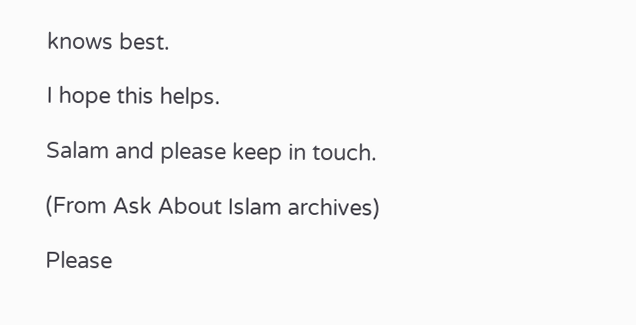knows best.

I hope this helps.

Salam and please keep in touch.

(From Ask About Islam archives)

Please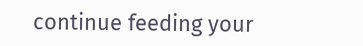continue feeding your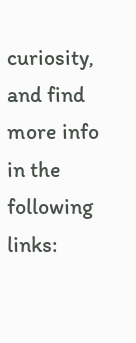curiosity, and find more info in the following links: